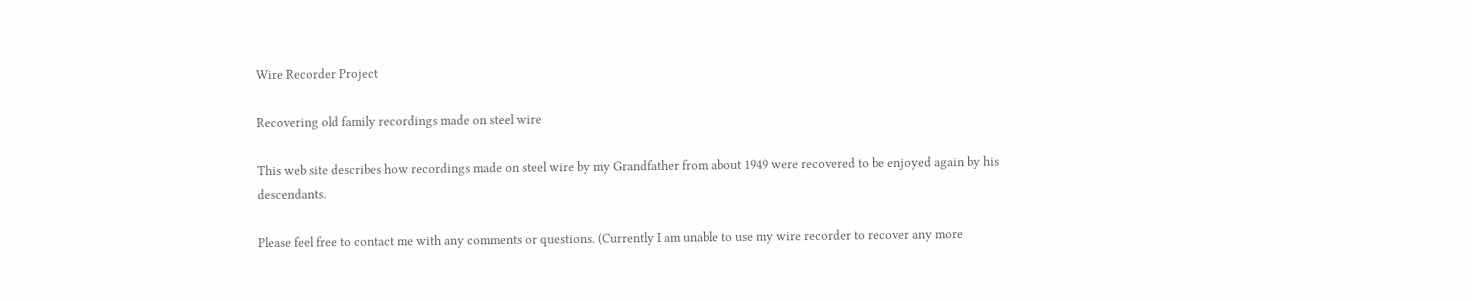Wire Recorder Project

Recovering old family recordings made on steel wire

This web site describes how recordings made on steel wire by my Grandfather from about 1949 were recovered to be enjoyed again by his descendants.

Please feel free to contact me with any comments or questions. (Currently I am unable to use my wire recorder to recover any more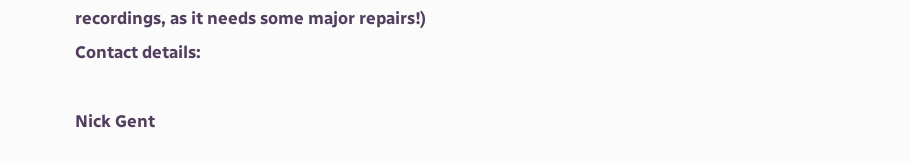recordings, as it needs some major repairs!) Contact details:

Nick Gent